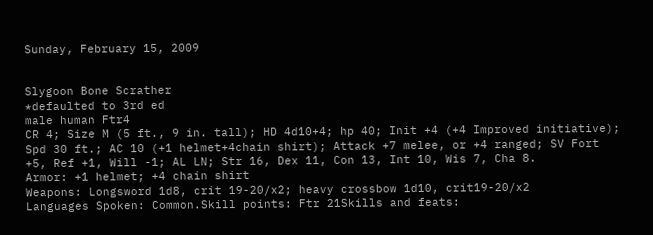Sunday, February 15, 2009


Slygoon Bone Scrather
*defaulted to 3rd ed
male human Ftr4
CR 4; Size M (5 ft., 9 in. tall); HD 4d10+4; hp 40; Init +4 (+4 Improved initiative); Spd 30 ft.; AC 10 (+1 helmet+4chain shirt); Attack +7 melee, or +4 ranged; SV Fort +5, Ref +1, Will -1; AL LN; Str 16, Dex 11, Con 13, Int 10, Wis 7, Cha 8.
Armor: +1 helmet; +4 chain shirt
Weapons: Longsword 1d8, crit 19-20/x2; heavy crossbow 1d10, crit19-20/x2
Languages Spoken: Common.Skill points: Ftr 21Skills and feats: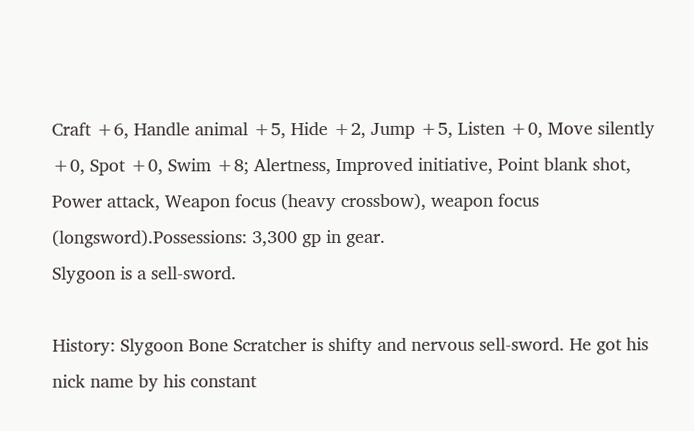Craft +6, Handle animal +5, Hide +2, Jump +5, Listen +0, Move silently +0, Spot +0, Swim +8; Alertness, Improved initiative, Point blank shot, Power attack, Weapon focus (heavy crossbow), weapon focus (longsword).Possessions: 3,300 gp in gear.
Slygoon is a sell-sword.

History: Slygoon Bone Scratcher is shifty and nervous sell-sword. He got his nick name by his constant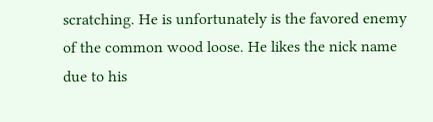scratching. He is unfortunately is the favored enemy of the common wood loose. He likes the nick name due to his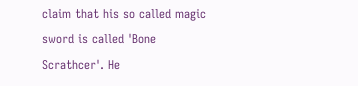claim that his so called magic sword is called 'Bone Scrathcer'. He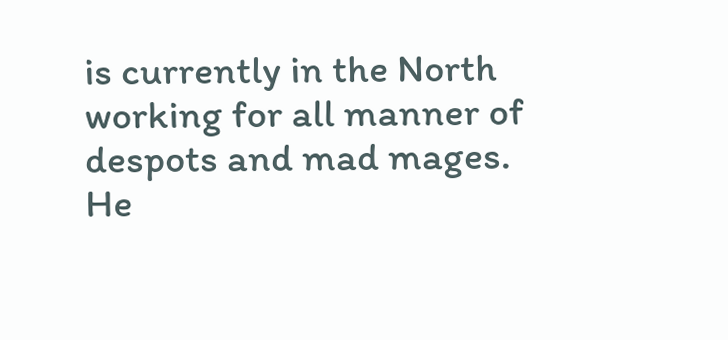is currently in the North working for all manner of despots and mad mages. He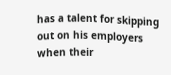has a talent for skipping out on his employers when their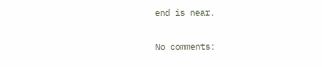end is near.

No comments: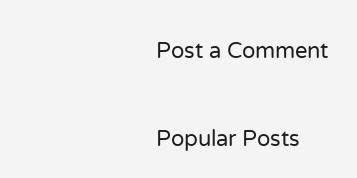Post a Comment

Popular Posts